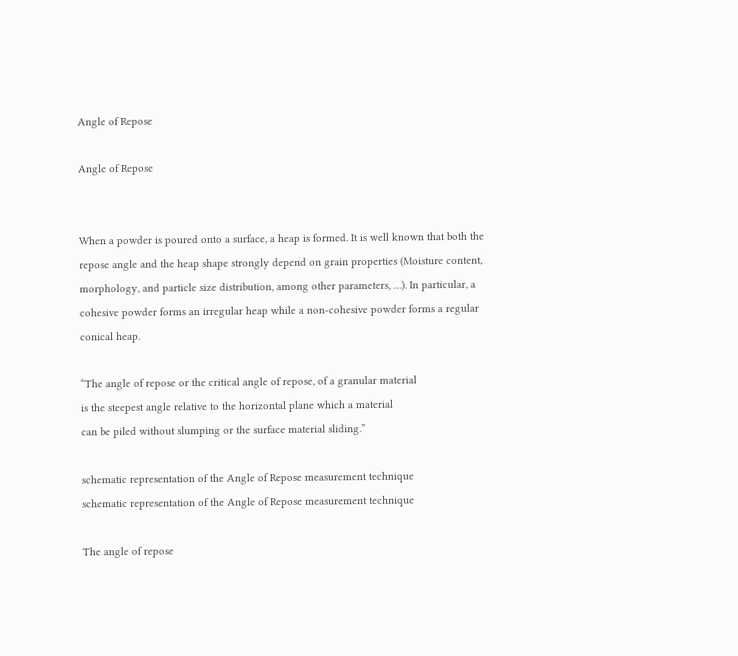Angle of Repose

Angle of Repose


When a powder is poured onto a surface, a heap is formed. It is well known that both the repose angle and the heap shape strongly depend on grain properties (Moisture content, morphology, and particle size distribution, among other parameters, …). In particular, a cohesive powder forms an irregular heap while a non-cohesive powder forms a regular conical heap.

“The angle of repose or the critical angle of repose, of a granular material
is the steepest angle relative to the horizontal plane which a material
can be piled without slumping or the surface material sliding.”

schematic representation of the Angle of Repose measurement technique
schematic representation of the Angle of Repose measurement technique

The angle of repose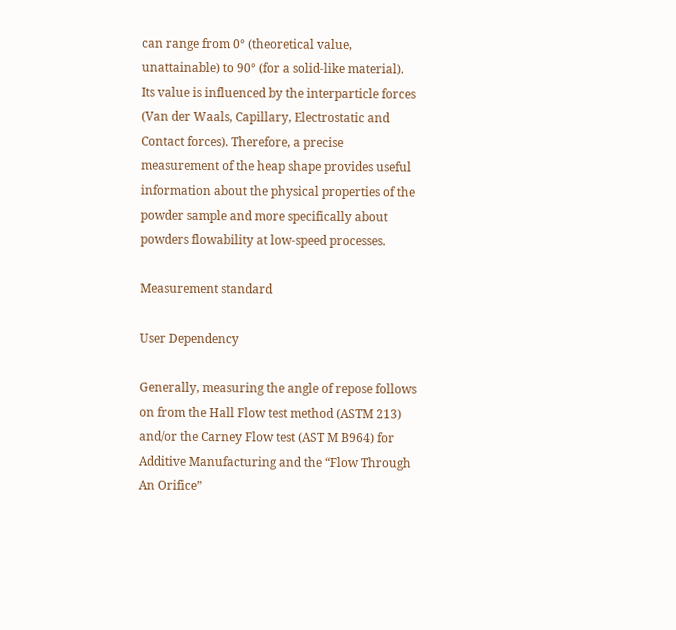can range from 0° (theoretical value, unattainable) to 90° (for a solid-like material). Its value is influenced by the interparticle forces (Van der Waals, Capillary, Electrostatic and Contact forces). Therefore, a precise measurement of the heap shape provides useful information about the physical properties of the powder sample and more specifically about powders flowability at low-speed processes.

Measurement standard

User Dependency

Generally, measuring the angle of repose follows on from the Hall Flow test method (ASTM 213) and/or the Carney Flow test (AST M B964) for Additive Manufacturing and the “Flow Through An Orifice”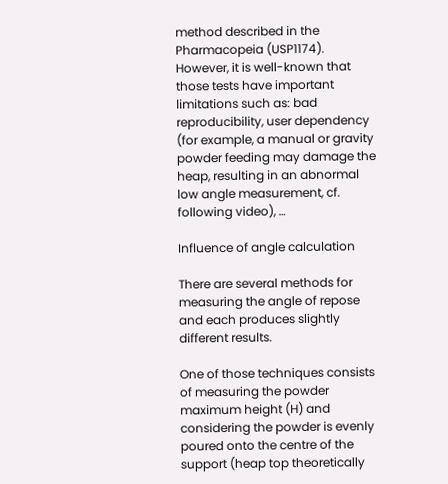method described in the Pharmacopeia (USP1174). However, it is well-known that those tests have important limitations such as: bad reproducibility, user dependency (for example, a manual or gravity powder feeding may damage the heap, resulting in an abnormal low angle measurement, cf. following video), …

Influence of angle calculation

There are several methods for measuring the angle of repose and each produces slightly different results.

One of those techniques consists of measuring the powder maximum height (H) and considering the powder is evenly poured onto the centre of the support (heap top theoretically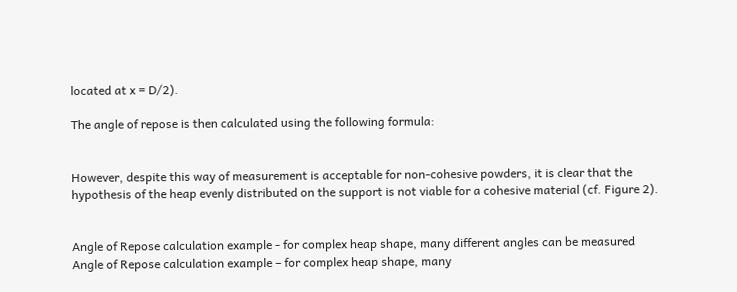located at x = D/2).

The angle of repose is then calculated using the following formula:


However, despite this way of measurement is acceptable for non-cohesive powders, it is clear that the hypothesis of the heap evenly distributed on the support is not viable for a cohesive material (cf. Figure 2).


Angle of Repose calculation example - for complex heap shape, many different angles can be measured
Angle of Repose calculation example – for complex heap shape, many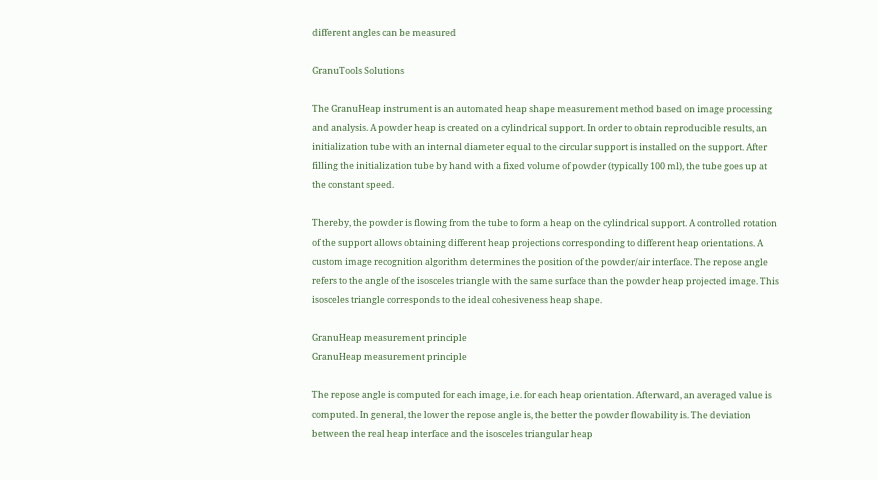different angles can be measured

GranuTools Solutions

The GranuHeap instrument is an automated heap shape measurement method based on image processing and analysis. A powder heap is created on a cylindrical support. In order to obtain reproducible results, an initialization tube with an internal diameter equal to the circular support is installed on the support. After filling the initialization tube by hand with a fixed volume of powder (typically 100 ml), the tube goes up at the constant speed.

Thereby, the powder is flowing from the tube to form a heap on the cylindrical support. A controlled rotation of the support allows obtaining different heap projections corresponding to different heap orientations. A custom image recognition algorithm determines the position of the powder/air interface. The repose angle refers to the angle of the isosceles triangle with the same surface than the powder heap projected image. This isosceles triangle corresponds to the ideal cohesiveness heap shape.

GranuHeap measurement principle
GranuHeap measurement principle

The repose angle is computed for each image, i.e. for each heap orientation. Afterward, an averaged value is computed. In general, the lower the repose angle is, the better the powder flowability is. The deviation between the real heap interface and the isosceles triangular heap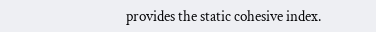provides the static cohesive index.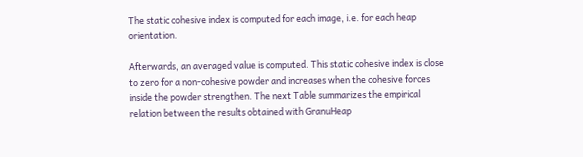The static cohesive index is computed for each image, i.e. for each heap orientation.

Afterwards, an averaged value is computed. This static cohesive index is close to zero for a non-cohesive powder and increases when the cohesive forces inside the powder strengthen. The next Table summarizes the empirical relation between the results obtained with GranuHeap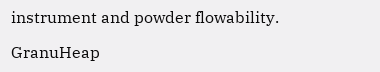instrument and powder flowability.

GranuHeap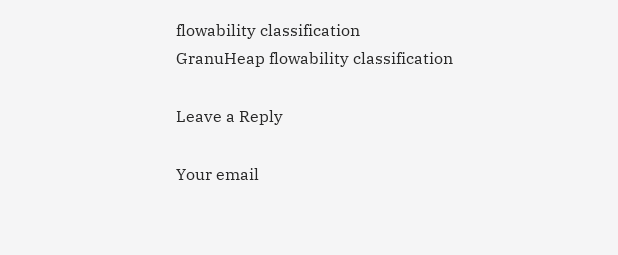flowability classification
GranuHeap flowability classification

Leave a Reply

Your email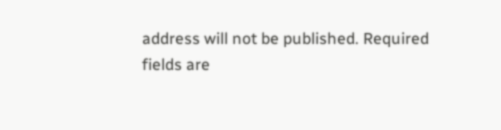address will not be published. Required fields are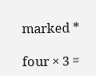marked *

four × 3 =